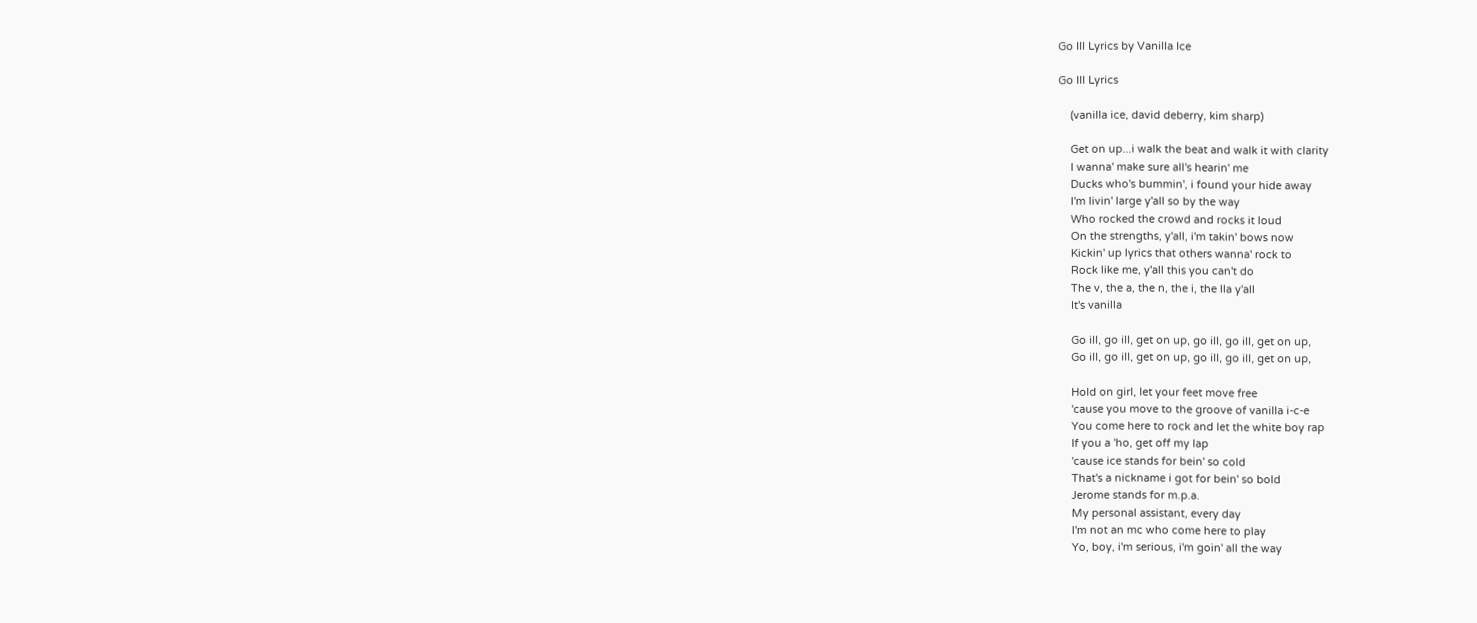Go Ill Lyrics by Vanilla Ice

Go Ill Lyrics

    (vanilla ice, david deberry, kim sharp)

    Get on up...i walk the beat and walk it with clarity
    I wanna' make sure all's hearin' me
    Ducks who's bummin', i found your hide away
    I'm livin' large y'all so by the way
    Who rocked the crowd and rocks it loud
    On the strengths, y'all, i'm takin' bows now
    Kickin' up lyrics that others wanna' rock to
    Rock like me, y'all this you can't do
    The v, the a, the n, the i, the lla y'all
    It's vanilla

    Go ill, go ill, get on up, go ill, go ill, get on up,
    Go ill, go ill, get on up, go ill, go ill, get on up,

    Hold on girl, let your feet move free
    'cause you move to the groove of vanilla i-c-e
    You come here to rock and let the white boy rap
    If you a 'ho, get off my lap
    'cause ice stands for bein' so cold
    That's a nickname i got for bein' so bold
    Jerome stands for m.p.a.
    My personal assistant, every day
    I'm not an mc who come here to play
    Yo, boy, i'm serious, i'm goin' all the way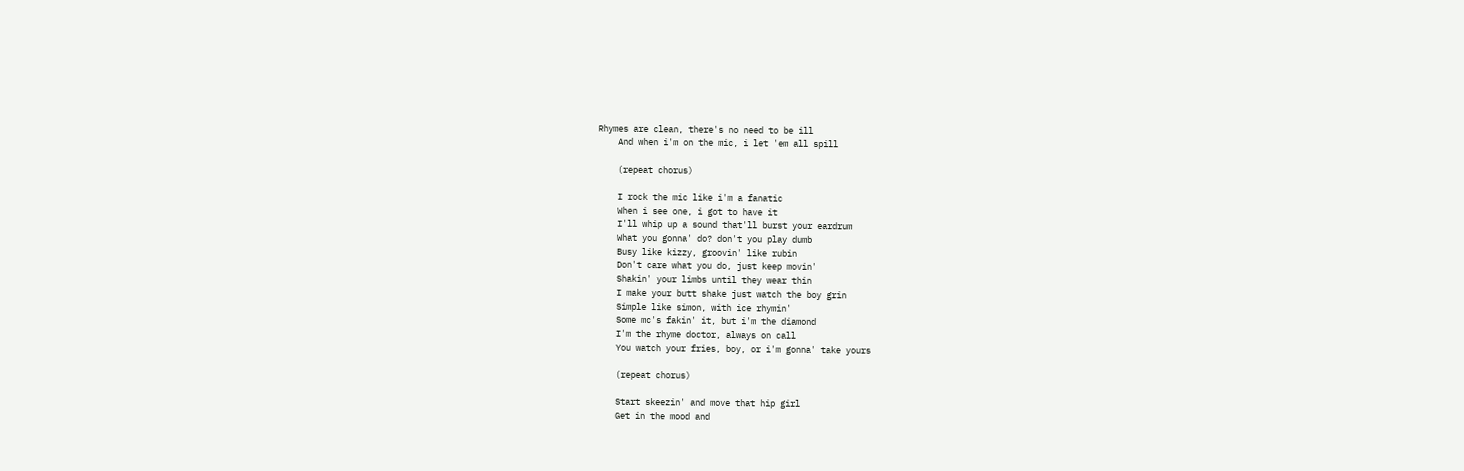Rhymes are clean, there's no need to be ill
    And when i'm on the mic, i let 'em all spill

    (repeat chorus)

    I rock the mic like i'm a fanatic
    When i see one, i got to have it
    I'll whip up a sound that'll burst your eardrum
    What you gonna' do? don't you play dumb
    Busy like kizzy, groovin' like rubin
    Don't care what you do, just keep movin'
    Shakin' your limbs until they wear thin
    I make your butt shake just watch the boy grin
    Simple like simon, with ice rhymin'
    Some mc's fakin' it, but i'm the diamond
    I'm the rhyme doctor, always on call
    You watch your fries, boy, or i'm gonna' take yours

    (repeat chorus)

    Start skeezin' and move that hip girl
    Get in the mood and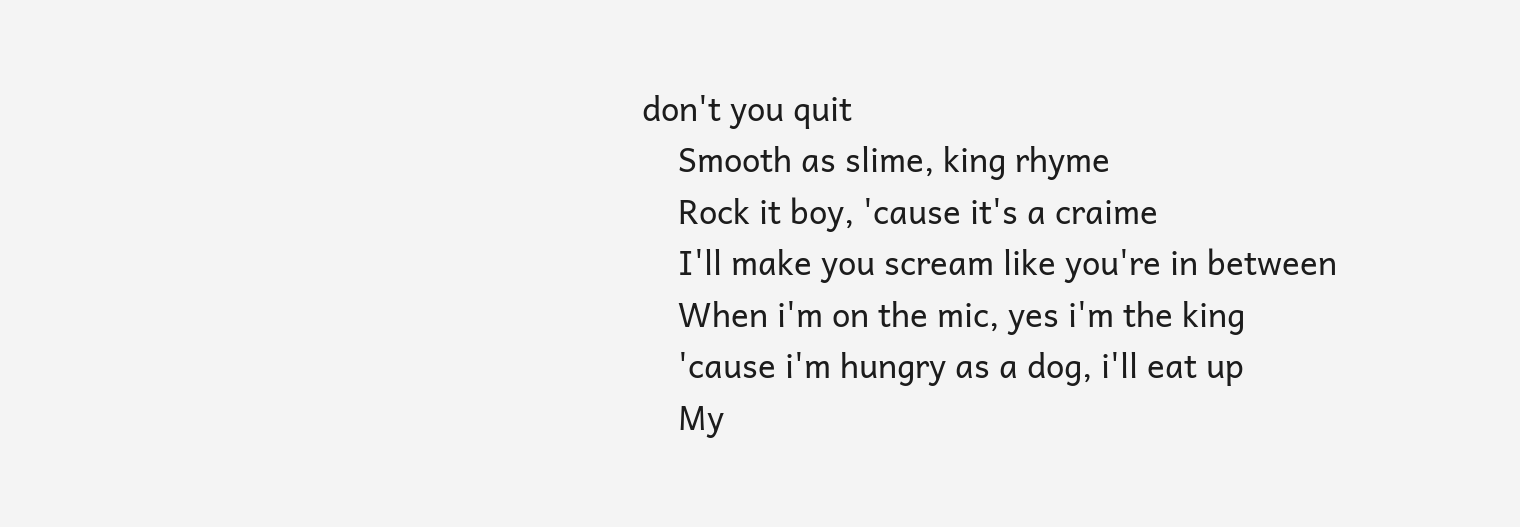don't you quit
    Smooth as slime, king rhyme
    Rock it boy, 'cause it's a craime
    I'll make you scream like you're in between
    When i'm on the mic, yes i'm the king
    'cause i'm hungry as a dog, i'll eat up
    My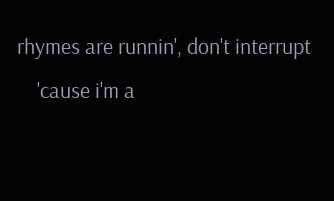rhymes are runnin', don't interrupt
    'cause i'm a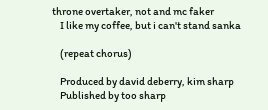throne overtaker, not and mc faker
    I like my coffee, but i can't stand sanka

    (repeat chorus)

    Produced by david deberry, kim sharp
    Published by too sharp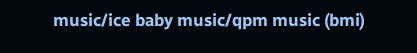music/ice baby music/qpm music (bmi)